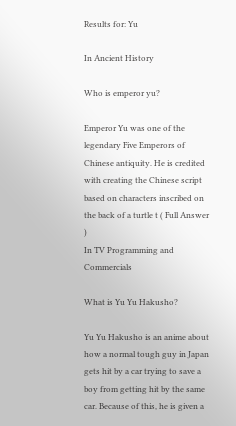Results for: Yu

In Ancient History

Who is emperor yu?

Emperor Yu was one of the legendary Five Emperors of Chinese antiquity. He is credited with creating the Chinese script based on characters inscribed on the back of a turtle t ( Full Answer )
In TV Programming and Commercials

What is Yu Yu Hakusho?

Yu Yu Hakusho is an anime about how a normal tough guy in Japan gets hit by a car trying to save a boy from getting hit by the same car. Because of this, he is given a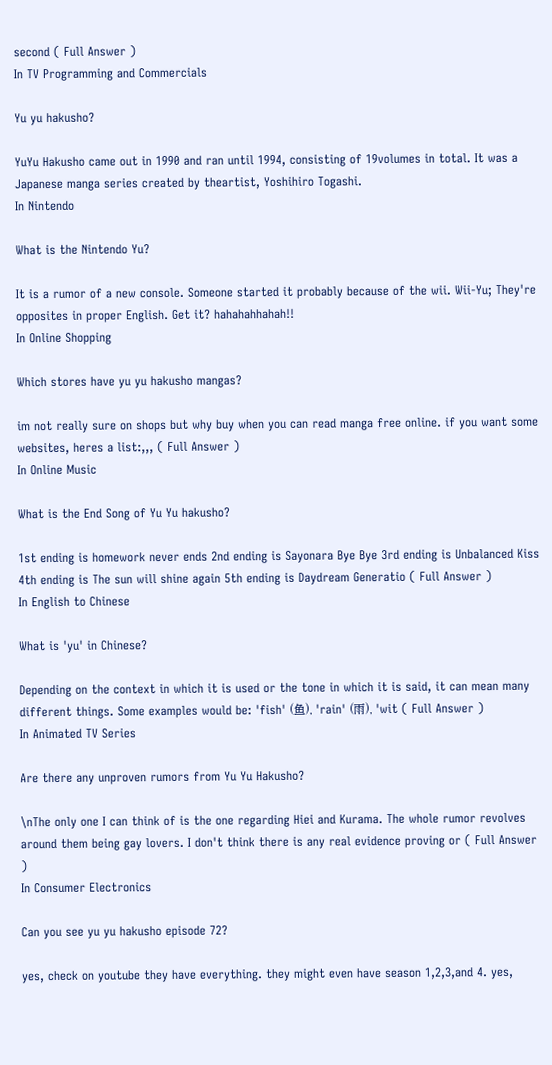second ( Full Answer )
In TV Programming and Commercials

Yu yu hakusho?

YuYu Hakusho came out in 1990 and ran until 1994, consisting of 19volumes in total. It was a Japanese manga series created by theartist, Yoshihiro Togashi.
In Nintendo

What is the Nintendo Yu?

It is a rumor of a new console. Someone started it probably because of the wii. Wii-Yu; They're opposites in proper English. Get it? hahahahhahah!!
In Online Shopping

Which stores have yu yu hakusho mangas?

im not really sure on shops but why buy when you can read manga free online. if you want some websites, heres a list:,,, ( Full Answer )
In Online Music

What is the End Song of Yu Yu hakusho?

1st ending is homework never ends 2nd ending is Sayonara Bye Bye 3rd ending is Unbalanced Kiss 4th ending is The sun will shine again 5th ending is Daydream Generatio ( Full Answer )
In English to Chinese

What is 'yu' in Chinese?

Depending on the context in which it is used or the tone in which it is said, it can mean many different things. Some examples would be: 'fish' (鱼), 'rain' (雨), 'wit ( Full Answer )
In Animated TV Series

Are there any unproven rumors from Yu Yu Hakusho?

\nThe only one I can think of is the one regarding Hiei and Kurama. The whole rumor revolves around them being gay lovers. I don't think there is any real evidence proving or ( Full Answer )
In Consumer Electronics

Can you see yu yu hakusho episode 72?

yes, check on youtube they have everything. they might even have season 1,2,3,and 4. yes,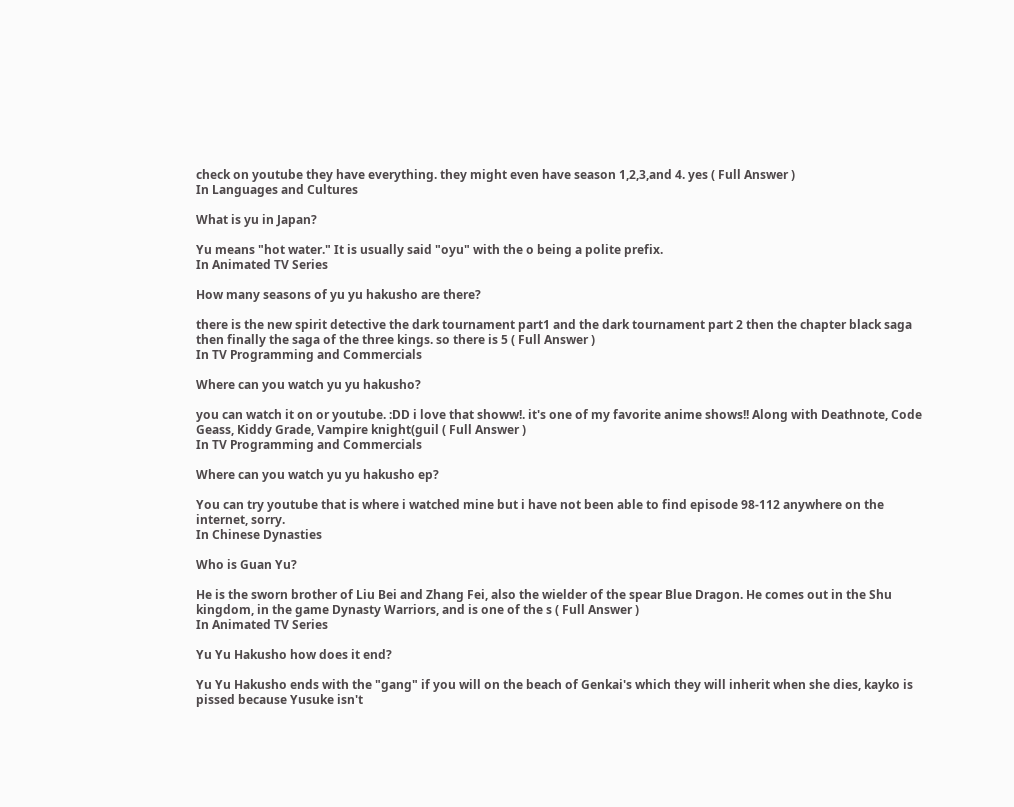check on youtube they have everything. they might even have season 1,2,3,and 4. yes ( Full Answer )
In Languages and Cultures

What is yu in Japan?

Yu means "hot water." It is usually said "oyu" with the o being a polite prefix.
In Animated TV Series

How many seasons of yu yu hakusho are there?

there is the new spirit detective the dark tournament part1 and the dark tournament part 2 then the chapter black saga then finally the saga of the three kings. so there is 5 ( Full Answer )
In TV Programming and Commercials

Where can you watch yu yu hakusho?

you can watch it on or youtube. :DD i love that showw!. it's one of my favorite anime shows!! Along with Deathnote, Code Geass, Kiddy Grade, Vampire knight(guil ( Full Answer )
In TV Programming and Commercials

Where can you watch yu yu hakusho ep?

You can try youtube that is where i watched mine but i have not been able to find episode 98-112 anywhere on the internet, sorry.
In Chinese Dynasties

Who is Guan Yu?

He is the sworn brother of Liu Bei and Zhang Fei, also the wielder of the spear Blue Dragon. He comes out in the Shu kingdom, in the game Dynasty Warriors, and is one of the s ( Full Answer )
In Animated TV Series

Yu Yu Hakusho how does it end?

Yu Yu Hakusho ends with the "gang" if you will on the beach of Genkai's which they will inherit when she dies, kayko is pissed because Yusuke isn't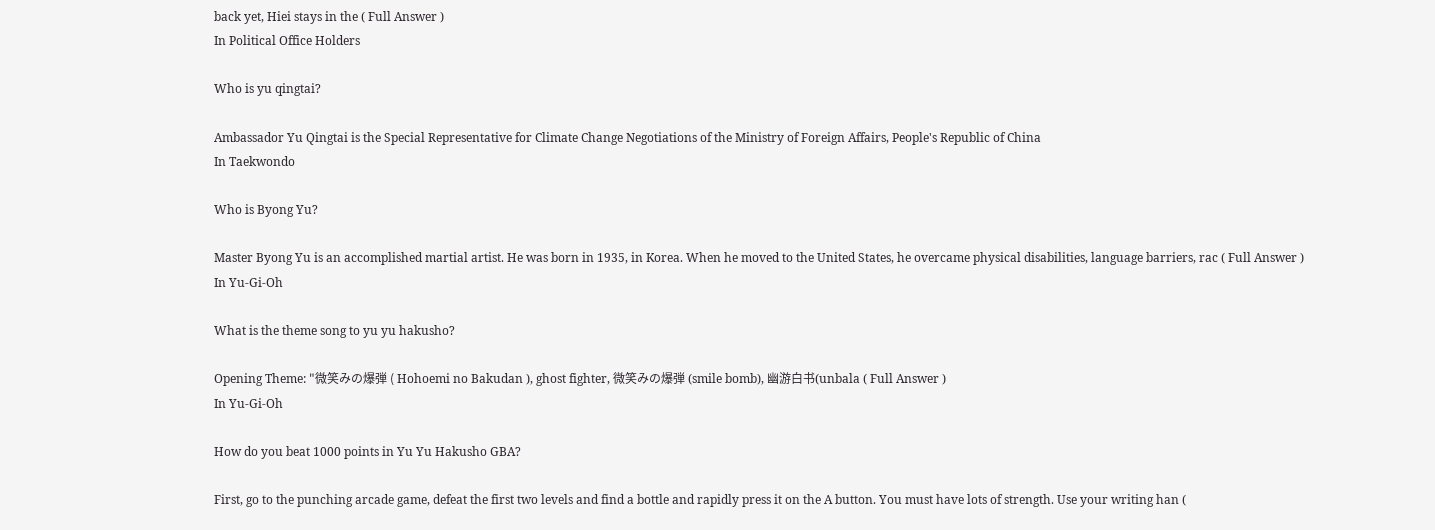back yet, Hiei stays in the ( Full Answer )
In Political Office Holders

Who is yu qingtai?

Ambassador Yu Qingtai is the Special Representative for Climate Change Negotiations of the Ministry of Foreign Affairs, People's Republic of China
In Taekwondo

Who is Byong Yu?

Master Byong Yu is an accomplished martial artist. He was born in 1935, in Korea. When he moved to the United States, he overcame physical disabilities, language barriers, rac ( Full Answer )
In Yu-Gi-Oh

What is the theme song to yu yu hakusho?

Opening Theme: "微笑みの爆弾 ( Hohoemi no Bakudan ), ghost fighter, 微笑みの爆弾 (smile bomb), 幽游白书(unbala ( Full Answer )
In Yu-Gi-Oh

How do you beat 1000 points in Yu Yu Hakusho GBA?

First, go to the punching arcade game, defeat the first two levels and find a bottle and rapidly press it on the A button. You must have lots of strength. Use your writing han (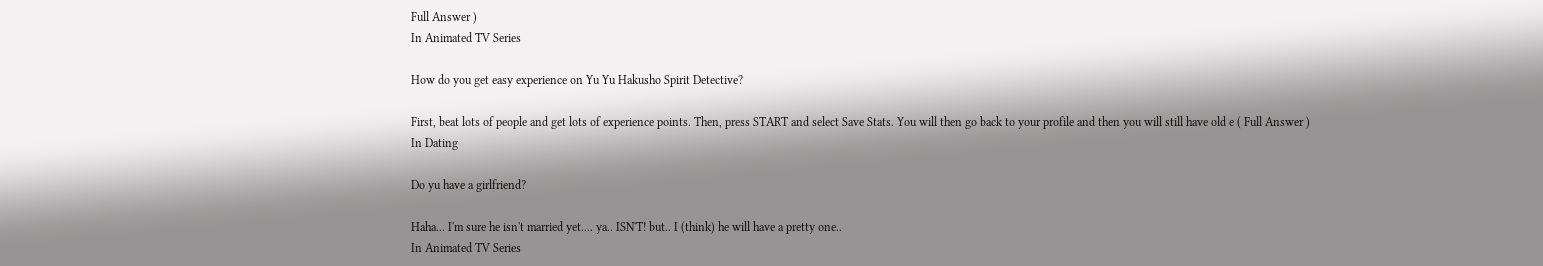Full Answer )
In Animated TV Series

How do you get easy experience on Yu Yu Hakusho Spirit Detective?

First, beat lots of people and get lots of experience points. Then, press START and select Save Stats. You will then go back to your profile and then you will still have old e ( Full Answer )
In Dating

Do yu have a girlfriend?

Haha... I'm sure he isn't married yet.... ya.. ISN'T! but.. I (think) he will have a pretty one..
In Animated TV Series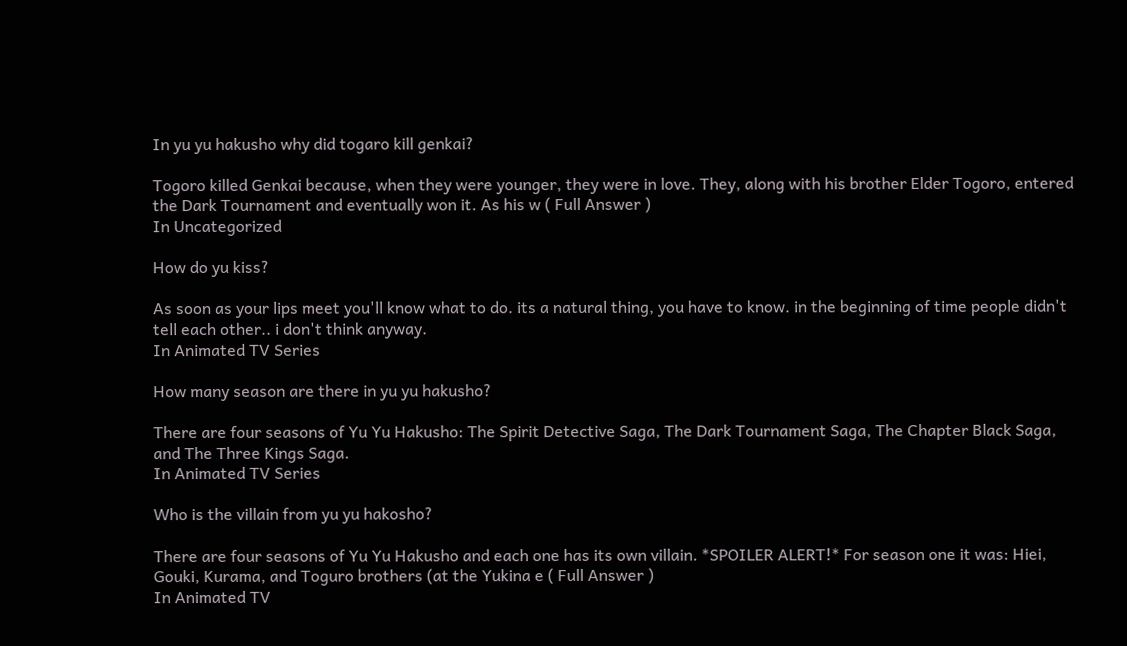In yu yu hakusho why did togaro kill genkai?

Togoro killed Genkai because, when they were younger, they were in love. They, along with his brother Elder Togoro, entered the Dark Tournament and eventually won it. As his w ( Full Answer )
In Uncategorized

How do yu kiss?

As soon as your lips meet you'll know what to do. its a natural thing, you have to know. in the beginning of time people didn't tell each other.. i don't think anyway.
In Animated TV Series

How many season are there in yu yu hakusho?

There are four seasons of Yu Yu Hakusho: The Spirit Detective Saga, The Dark Tournament Saga, The Chapter Black Saga, and The Three Kings Saga.
In Animated TV Series

Who is the villain from yu yu hakosho?

There are four seasons of Yu Yu Hakusho and each one has its own villain. *SPOILER ALERT!* For season one it was: Hiei, Gouki, Kurama, and Toguro brothers (at the Yukina e ( Full Answer )
In Animated TV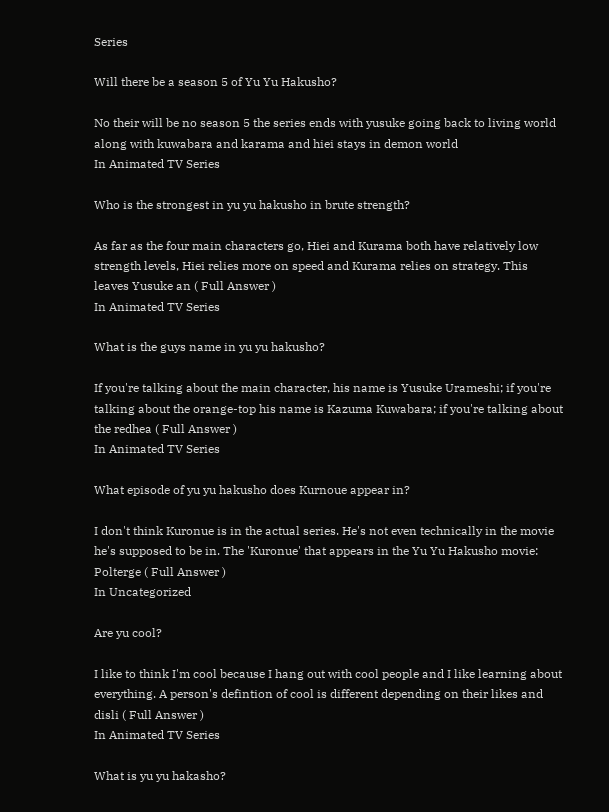Series

Will there be a season 5 of Yu Yu Hakusho?

No their will be no season 5 the series ends with yusuke going back to living world along with kuwabara and karama and hiei stays in demon world
In Animated TV Series

Who is the strongest in yu yu hakusho in brute strength?

As far as the four main characters go, Hiei and Kurama both have relatively low strength levels, Hiei relies more on speed and Kurama relies on strategy. This leaves Yusuke an ( Full Answer )
In Animated TV Series

What is the guys name in yu yu hakusho?

If you're talking about the main character, his name is Yusuke Urameshi; if you're talking about the orange-top his name is Kazuma Kuwabara; if you're talking about the redhea ( Full Answer )
In Animated TV Series

What episode of yu yu hakusho does Kurnoue appear in?

I don't think Kuronue is in the actual series. He's not even technically in the movie he's supposed to be in. The 'Kuronue' that appears in the Yu Yu Hakusho movie: Polterge ( Full Answer )
In Uncategorized

Are yu cool?

I like to think I'm cool because I hang out with cool people and I like learning about everything. A person's defintion of cool is different depending on their likes and disli ( Full Answer )
In Animated TV Series

What is yu yu hakasho?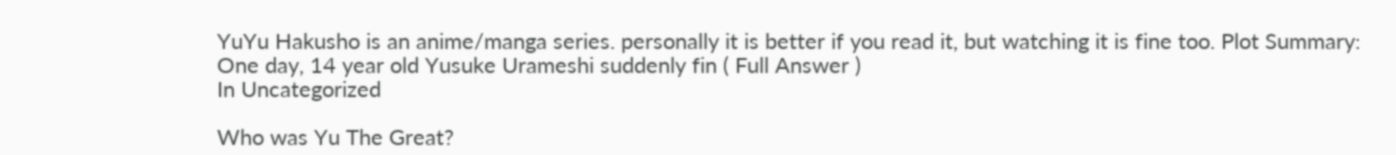YuYu Hakusho is an anime/manga series. personally it is better if you read it, but watching it is fine too. Plot Summary: One day, 14 year old Yusuke Urameshi suddenly fin ( Full Answer )
In Uncategorized

Who was Yu The Great?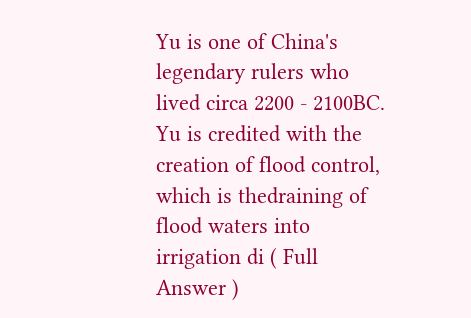Yu is one of China's legendary rulers who lived circa 2200 - 2100BC. Yu is credited with the creation of flood control, which is thedraining of flood waters into irrigation di ( Full Answer )